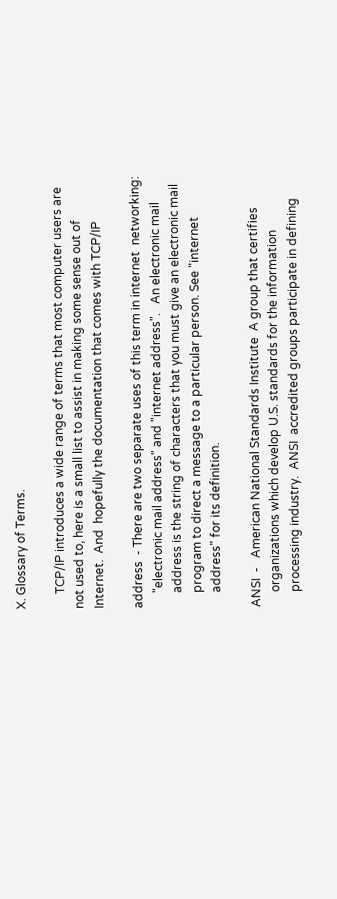X. Glossary of Terms.

     TCP/IP introduces a wide range of terms that most computer users are
not used to, here is a small list to assist in making some sense out of
Internet.  And  hopefully the documentation that comes with TCP/IP

address  - There are two separate uses of this term in internet  networking:
     "electronic mail address" and "internet address".   An electronic mail
     address is the string of characters that you must give an electronic mail
     program to direct a message to a particular person. See "internet
     address" for its definition.

ANSI  -   American National Standards Institute  A group that certifies
     organizations which develop U.S. standards for the information
     processing industry.  ANSI  accredited groups participate in defining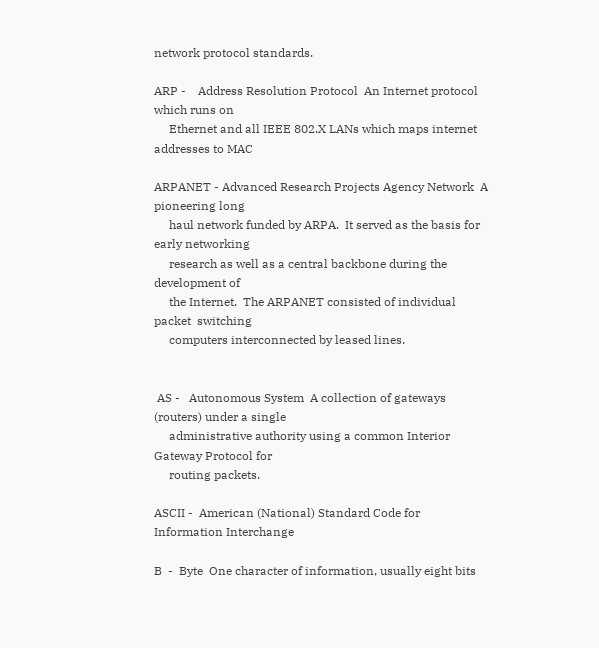network protocol standards.

ARP -    Address Resolution Protocol  An Internet protocol which runs on
     Ethernet and all IEEE 802.X LANs which maps internet addresses to MAC

ARPANET - Advanced Research Projects Agency Network  A pioneering long
     haul network funded by ARPA.  It served as the basis for early networking
     research as well as a central backbone during the development of
     the Internet.  The ARPANET consisted of individual packet  switching
     computers interconnected by leased lines.


 AS -   Autonomous System  A collection of gateways (routers) under a single
     administrative authority using a common Interior Gateway Protocol for
     routing packets.

ASCII -  American (National) Standard Code for Information Interchange

B  -  Byte  One character of information, usually eight bits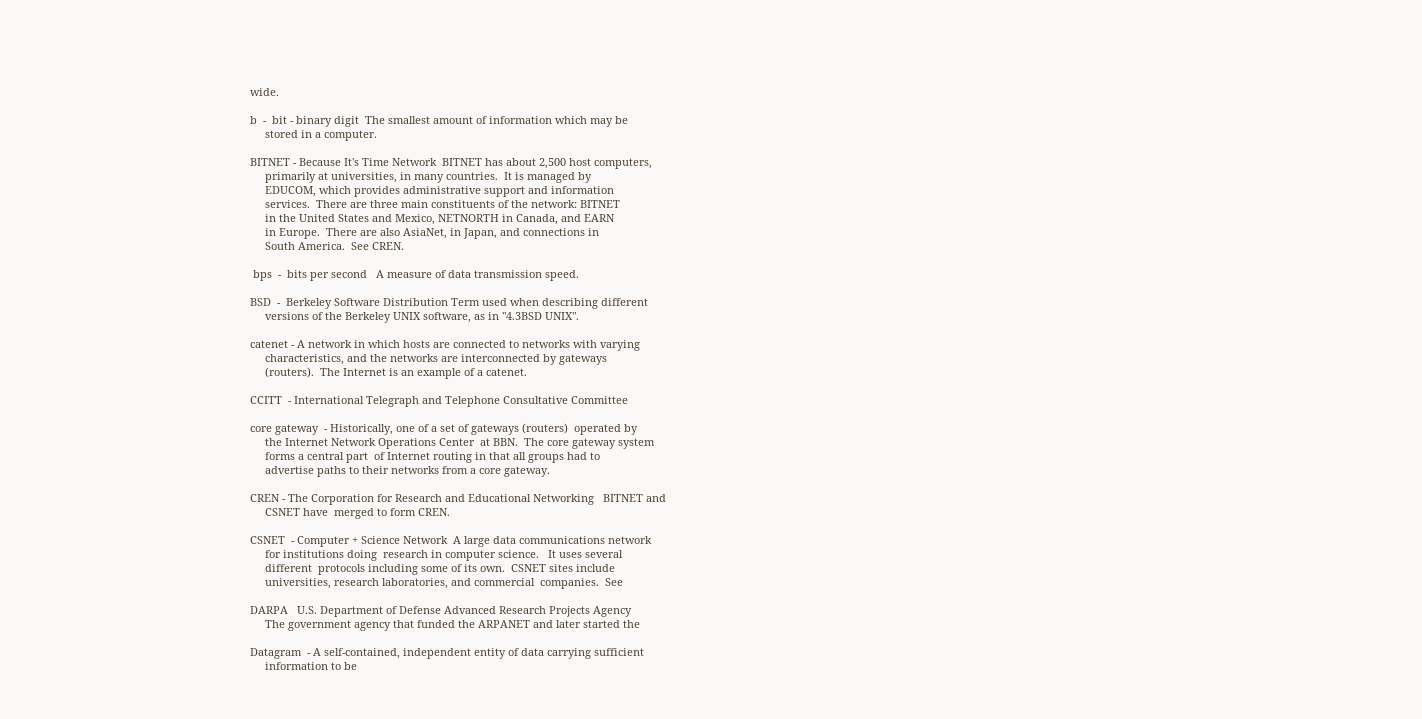wide.

b  -  bit - binary digit  The smallest amount of information which may be
     stored in a computer.

BITNET - Because It's Time Network  BITNET has about 2,500 host computers,
     primarily at universities, in many countries.  It is managed by
     EDUCOM, which provides administrative support and information
     services.  There are three main constituents of the network: BITNET
     in the United States and Mexico, NETNORTH in Canada, and EARN
     in Europe.  There are also AsiaNet, in Japan, and connections in
     South America.  See CREN.

 bps  -  bits per second   A measure of data transmission speed.

BSD  -  Berkeley Software Distribution Term used when describing different
     versions of the Berkeley UNIX software, as in "4.3BSD UNIX".

catenet - A network in which hosts are connected to networks with varying
     characteristics, and the networks are interconnected by gateways
     (routers).  The Internet is an example of a catenet.

CCITT  - International Telegraph and Telephone Consultative Committee

core gateway  - Historically, one of a set of gateways (routers)  operated by
     the Internet Network Operations Center  at BBN.  The core gateway system
     forms a central part  of Internet routing in that all groups had to
     advertise paths to their networks from a core gateway.

CREN - The Corporation for Research and Educational Networking   BITNET and
     CSNET have  merged to form CREN.

CSNET  - Computer + Science Network  A large data communications network
     for institutions doing  research in computer science.   It uses several
     different  protocols including some of its own.  CSNET sites include
     universities, research laboratories, and commercial  companies.  See

DARPA   U.S. Department of Defense Advanced Research Projects Agency
     The government agency that funded the ARPANET and later started the

Datagram  - A self-contained, independent entity of data carrying sufficient
     information to be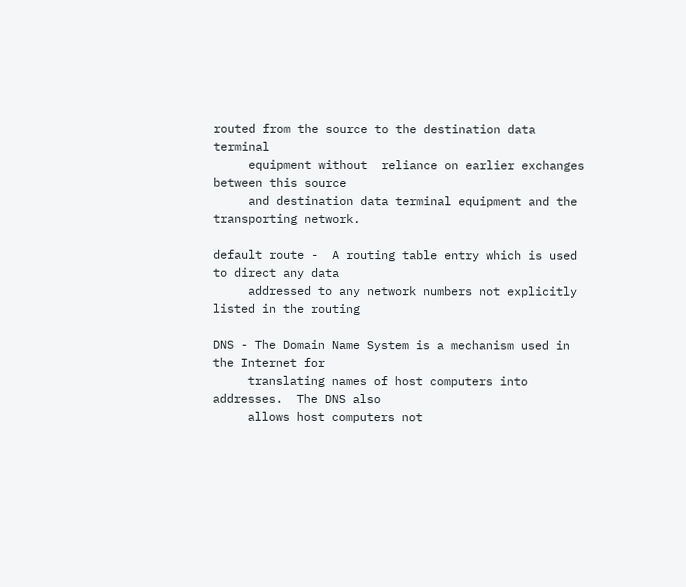routed from the source to the destination data terminal
     equipment without  reliance on earlier exchanges between this source
     and destination data terminal equipment and the transporting network.

default route -  A routing table entry which is used to direct any data
     addressed to any network numbers not explicitly listed in the routing

DNS - The Domain Name System is a mechanism used in  the Internet for
     translating names of host computers into addresses.  The DNS also
     allows host computers not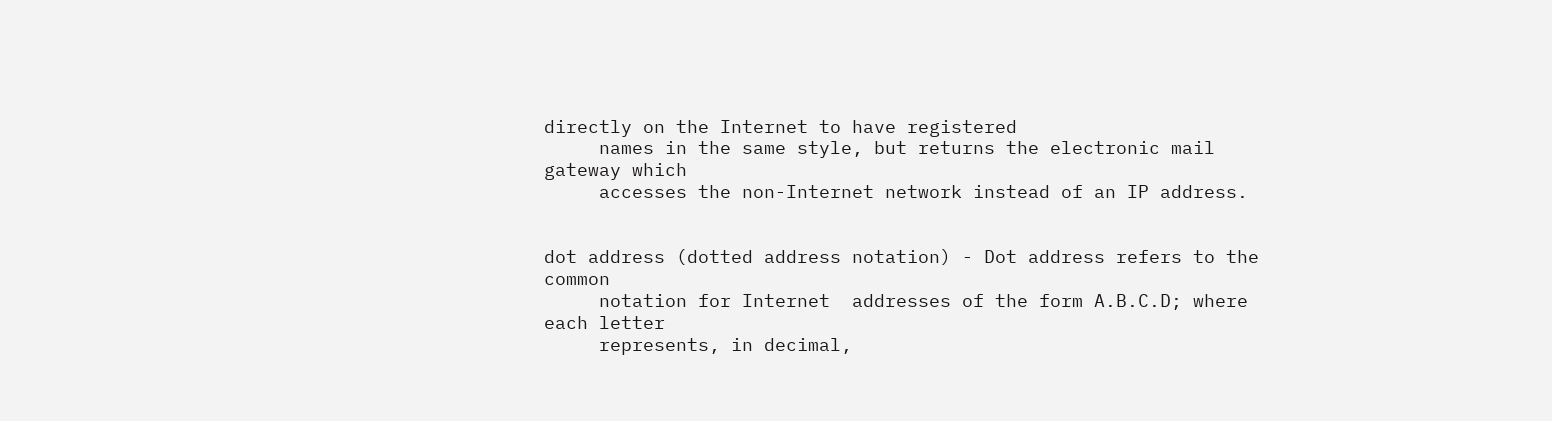directly on the Internet to have registered
     names in the same style, but returns the electronic mail gateway which
     accesses the non-Internet network instead of an IP address.


dot address (dotted address notation) - Dot address refers to the common
     notation for Internet  addresses of the form A.B.C.D; where each letter
     represents, in decimal,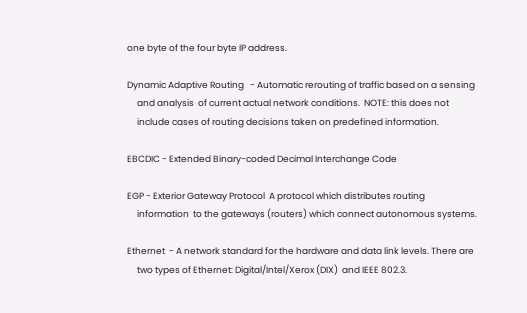one byte of the four byte IP address.

Dynamic Adaptive Routing   - Automatic rerouting of traffic based on a sensing
     and analysis  of current actual network conditions.  NOTE: this does not
     include cases of routing decisions taken on predefined information.

EBCDIC - Extended Binary-coded Decimal Interchange Code

EGP - Exterior Gateway Protocol  A protocol which distributes routing
     information  to the gateways (routers) which connect autonomous systems.

Ethernet  - A network standard for the hardware and data link levels. There are
     two types of Ethernet: Digital/Intel/Xerox (DIX)  and IEEE 802.3.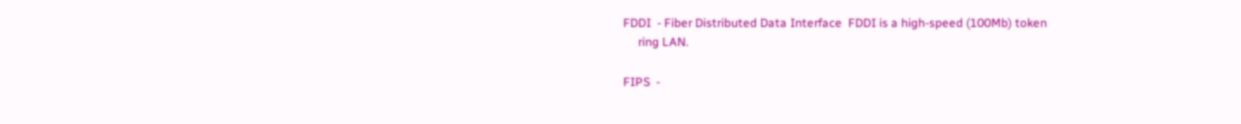FDDI  - Fiber Distributed Data Interface  FDDI is a high-speed (100Mb) token
     ring LAN.

FIPS  -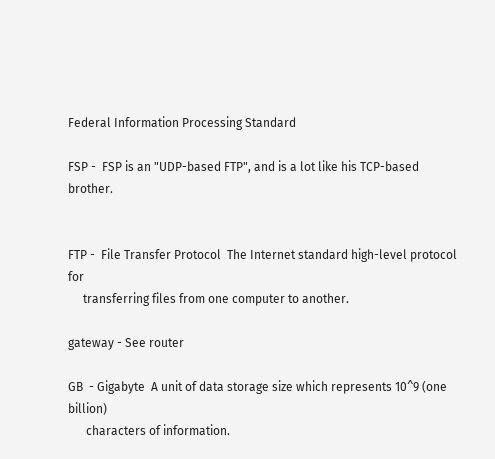Federal Information Processing Standard

FSP -  FSP is an "UDP-based FTP", and is a lot like his TCP-based brother.


FTP -  File Transfer Protocol  The Internet standard high-level protocol for
     transferring files from one computer to another.

gateway - See router

GB  - Gigabyte  A unit of data storage size which represents 10^9 (one billion)
      characters of information.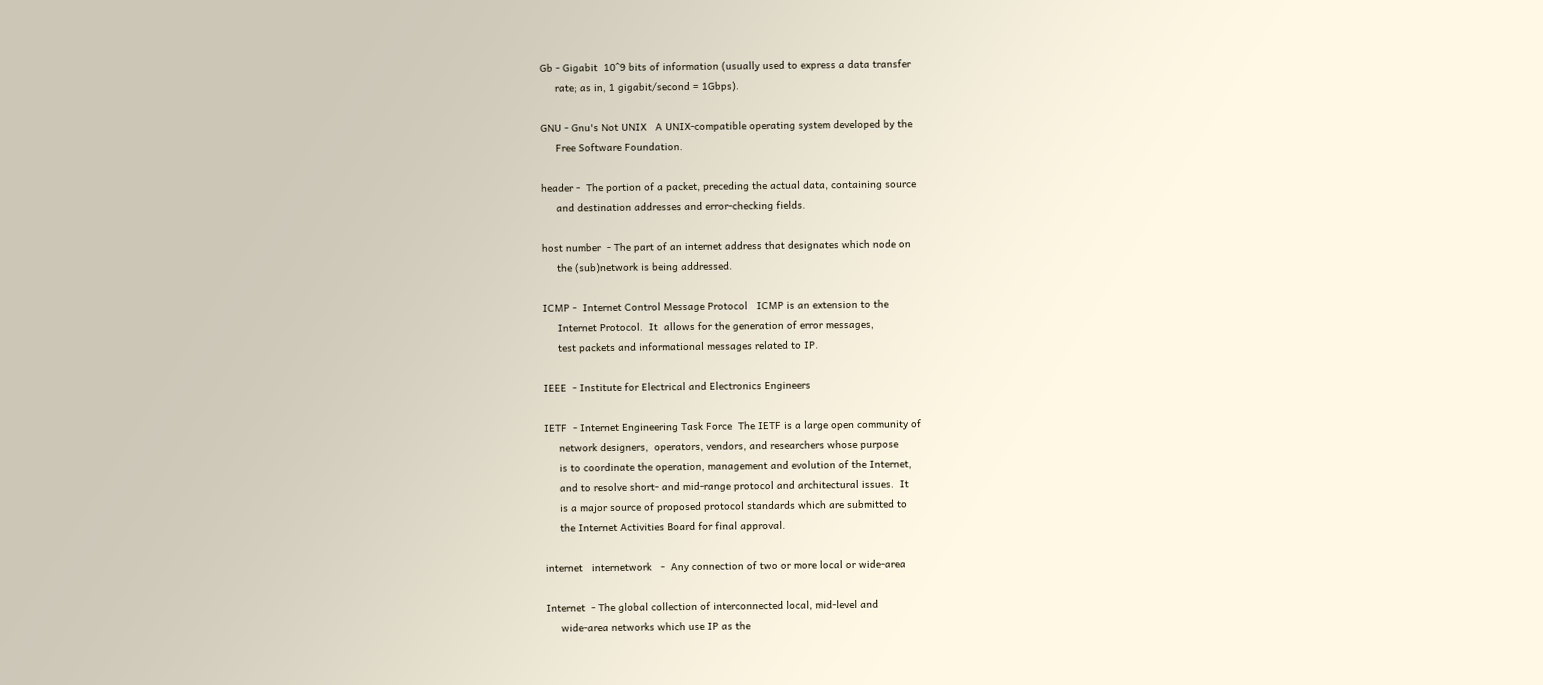Gb - Gigabit  10^9 bits of information (usually used to express a data transfer
     rate; as in, 1 gigabit/second = 1Gbps).

GNU - Gnu's Not UNIX   A UNIX-compatible operating system developed by the
     Free Software Foundation.

header -  The portion of a packet, preceding the actual data, containing source
     and destination addresses and error-checking fields.

host number  - The part of an internet address that designates which node on
     the (sub)network is being addressed.

ICMP -  Internet Control Message Protocol   ICMP is an extension to the
     Internet Protocol.  It  allows for the generation of error messages,
     test packets and informational messages related to IP.

IEEE  - Institute for Electrical and Electronics Engineers

IETF  - Internet Engineering Task Force  The IETF is a large open community of
     network designers,  operators, vendors, and researchers whose purpose
     is to coordinate the operation, management and evolution of the Internet,
     and to resolve short- and mid-range protocol and architectural issues.  It
     is a major source of proposed protocol standards which are submitted to
     the Internet Activities Board for final approval.

internet   internetwork   -  Any connection of two or more local or wide-area

Internet  - The global collection of interconnected local, mid-level and
     wide-area networks which use IP as the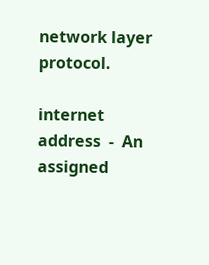network layer  protocol.

internet address  -  An assigned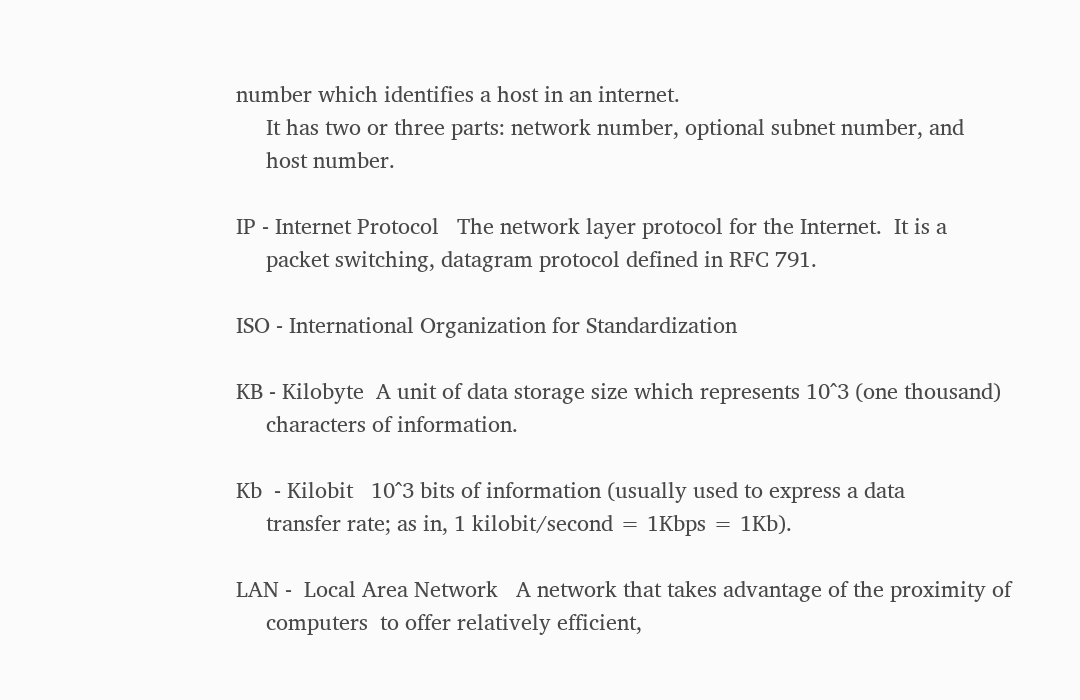number which identifies a host in an internet.
     It has two or three parts: network number, optional subnet number, and
     host number.

IP - Internet Protocol   The network layer protocol for the Internet.  It is a
     packet switching, datagram protocol defined in RFC 791.

ISO - International Organization for Standardization

KB - Kilobyte  A unit of data storage size which represents 10^3 (one thousand)
     characters of information.

Kb  - Kilobit   10^3 bits of information (usually used to express a data
     transfer rate; as in, 1 kilobit/second = 1Kbps = 1Kb).

LAN -  Local Area Network   A network that takes advantage of the proximity of
     computers  to offer relatively efficient,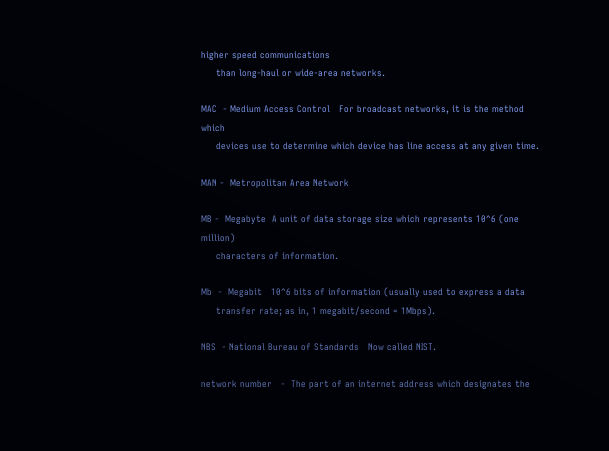higher speed communications
     than long-haul or wide-area networks.

MAC  - Medium Access Control   For broadcast networks, it is the method which
     devices use to determine which device has line access at any given time.

MAN -  Metropolitan Area Network

MB -  Megabyte  A unit of data storage size which represents 10^6 (one million)
     characters of information.

Mb  -  Megabit   10^6 bits of information (usually used to express a data
     transfer rate; as in, 1 megabit/second = 1Mbps).

NBS  - National Bureau of Standards   Now called NIST.

network number   -  The part of an internet address which designates the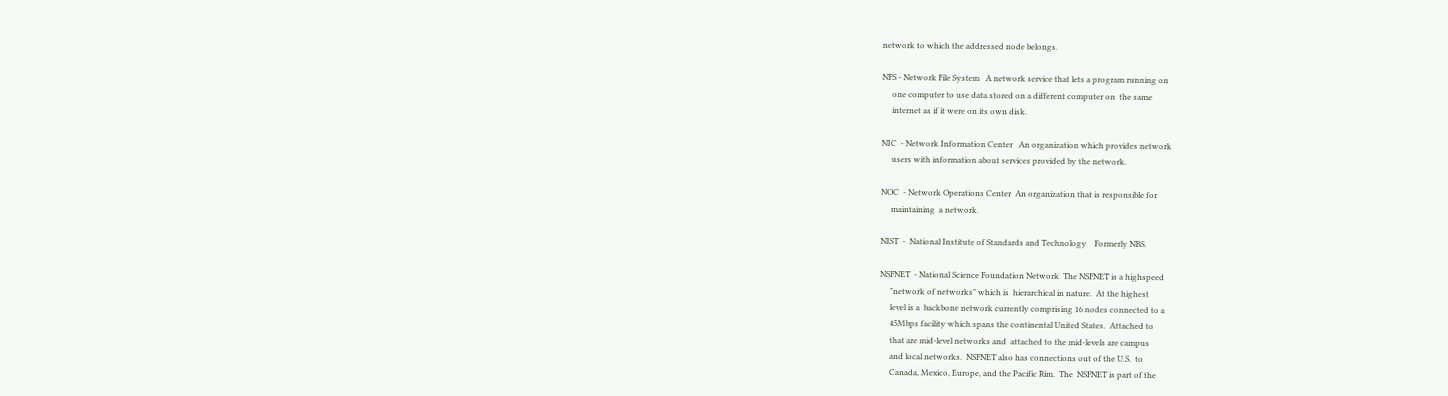network to which the addressed node belongs.

NFS - Network File System   A network service that lets a program running on
     one computer to use data stored on a different computer on  the same
     internet as if it were on its own disk.

NIC  - Network Information Center   An organization which provides network
     users with information about services provided by the network.

NOC  - Network Operations Center  An organization that is responsible for
     maintaining  a network.

NIST  -  National Institute of Standards and Technology    Formerly NBS.

NSFNET  - National Science Foundation Network  The NSFNET is a highspeed
     "network of networks" which is  hierarchical in nature.  At the highest
     level is a  backbone network currently comprising 16 nodes connected to a
     45Mbps facility which spans the continental United States.  Attached to
     that are mid-level networks and  attached to the mid-levels are campus
     and local networks.  NSFNET also has connections out of the U.S.  to
     Canada, Mexico, Europe, and the Pacific Rim.  The  NSFNET is part of the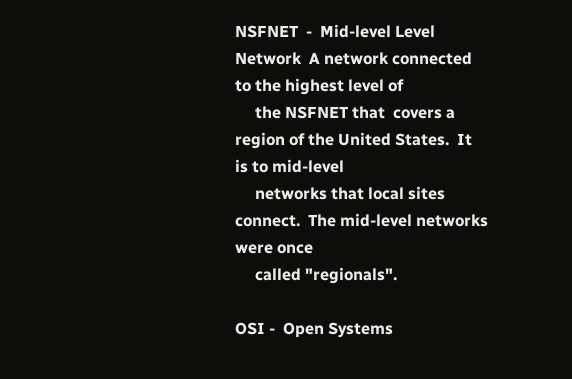NSFNET  -  Mid-level Level Network  A network connected to the highest level of
     the NSFNET that  covers a region of the United States.  It is to mid-level
     networks that local sites connect.  The mid-level networks were once
     called "regionals".

OSI -  Open Systems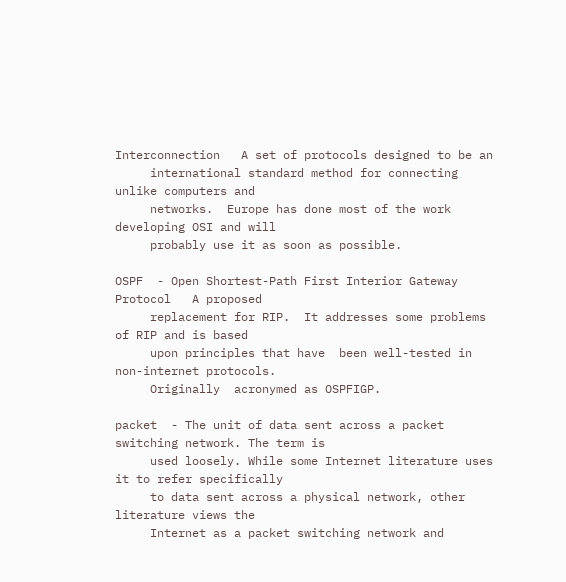Interconnection   A set of protocols designed to be an
     international standard method for connecting unlike computers and
     networks.  Europe has done most of the work developing OSI and will
     probably use it as soon as possible.

OSPF  - Open Shortest-Path First Interior Gateway Protocol   A proposed
     replacement for RIP.  It addresses some problems of RIP and is based
     upon principles that have  been well-tested in non-internet protocols.
     Originally  acronymed as OSPFIGP.

packet  - The unit of data sent across a packet switching network. The term is
     used loosely. While some Internet literature uses it to refer specifically
     to data sent across a physical network, other literature views the
     Internet as a packet switching network and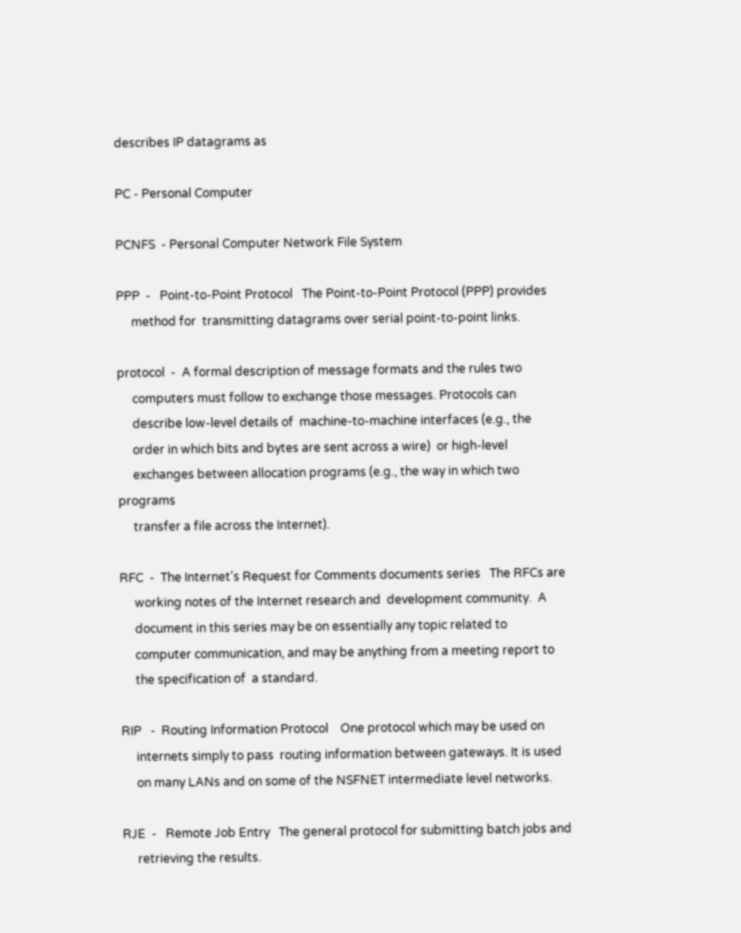describes IP datagrams as

PC - Personal Computer

PCNFS  - Personal Computer Network File System

PPP  -   Point-to-Point Protocol   The Point-to-Point Protocol (PPP) provides
     method for  transmitting datagrams over serial point-to-point links.

protocol  -  A formal description of message formats and the rules two
     computers must follow to exchange those messages. Protocols can
     describe low-level details of  machine-to-machine interfaces (e.g., the
     order in which bits and bytes are sent across a wire)  or high-level
     exchanges between allocation programs (e.g., the way in which two programs
     transfer a file across the Internet).

RFC  -  The Internet's Request for Comments documents series   The RFCs are
     working notes of the Internet research and  development community.  A
     document in this series may be on essentially any topic related to
     computer communication, and may be anything from a meeting report to
     the specification of  a standard.

RIP   -  Routing Information Protocol    One protocol which may be used on
     internets simply to pass  routing information between gateways. It is used
     on many LANs and on some of the NSFNET intermediate level networks.

RJE  -   Remote Job Entry   The general protocol for submitting batch jobs and
     retrieving the results.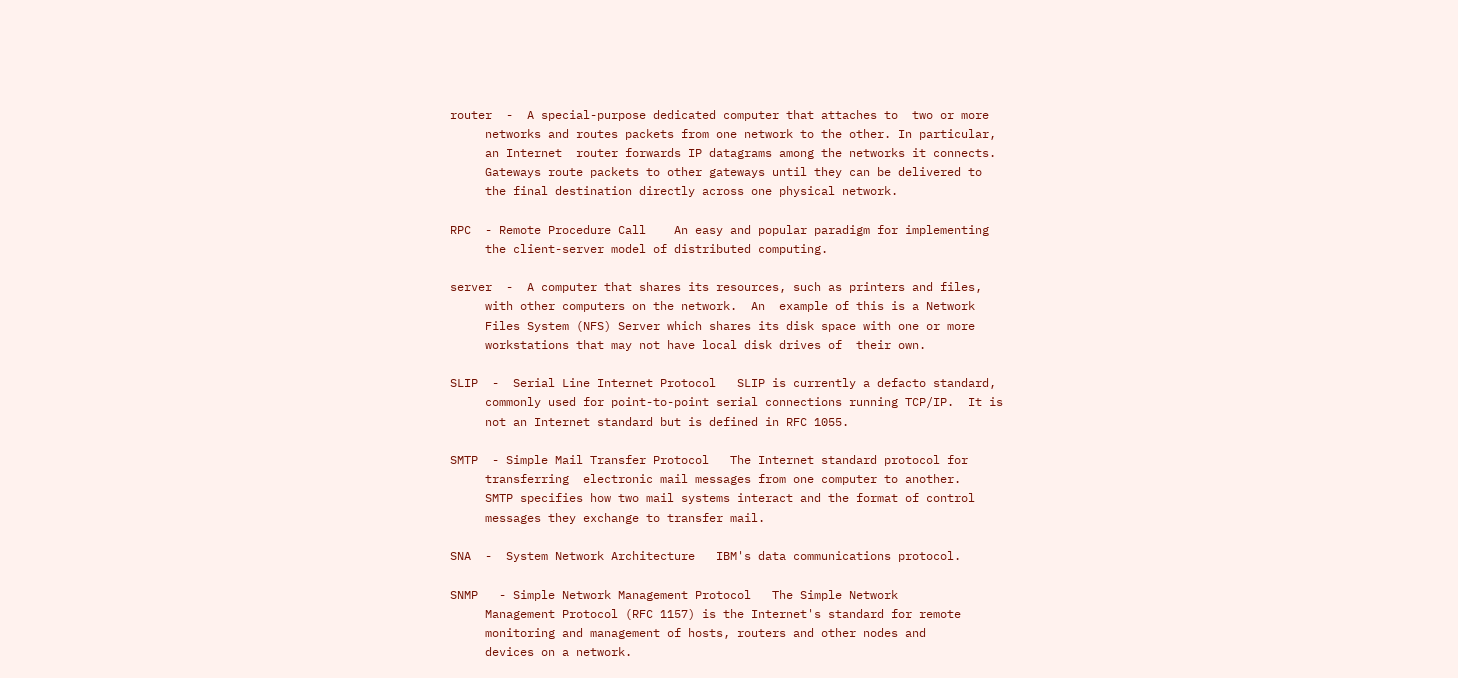router  -  A special-purpose dedicated computer that attaches to  two or more
     networks and routes packets from one network to the other. In particular,
     an Internet  router forwards IP datagrams among the networks it connects.
     Gateways route packets to other gateways until they can be delivered to
     the final destination directly across one physical network.

RPC  - Remote Procedure Call    An easy and popular paradigm for implementing
     the client-server model of distributed computing.

server  -  A computer that shares its resources, such as printers and files,
     with other computers on the network.  An  example of this is a Network
     Files System (NFS) Server which shares its disk space with one or more
     workstations that may not have local disk drives of  their own.

SLIP  -  Serial Line Internet Protocol   SLIP is currently a defacto standard,
     commonly used for point-to-point serial connections running TCP/IP.  It is
     not an Internet standard but is defined in RFC 1055.

SMTP  - Simple Mail Transfer Protocol   The Internet standard protocol for
     transferring  electronic mail messages from one computer to another.
     SMTP specifies how two mail systems interact and the format of control
     messages they exchange to transfer mail.

SNA  -  System Network Architecture   IBM's data communications protocol.

SNMP   - Simple Network Management Protocol   The Simple Network
     Management Protocol (RFC 1157) is the Internet's standard for remote
     monitoring and management of hosts, routers and other nodes and
     devices on a network.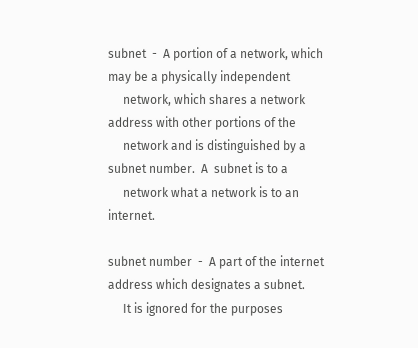subnet  -  A portion of a network, which may be a physically independent
     network, which shares a network address with other portions of the
     network and is distinguished by a subnet number.  A  subnet is to a
     network what a network is to an internet.

subnet number  -  A part of the internet address which designates a subnet.
     It is ignored for the purposes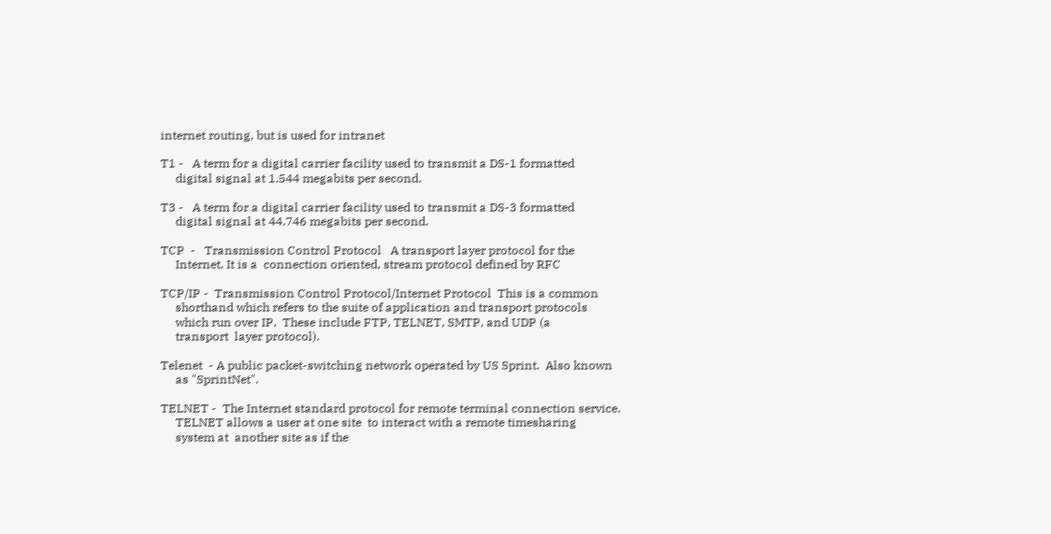internet routing, but is used for intranet

T1 -   A term for a digital carrier facility used to transmit a DS-1 formatted
     digital signal at 1.544 megabits per second.

T3 -   A term for a digital carrier facility used to transmit a DS-3 formatted
     digital signal at 44.746 megabits per second.

TCP  -   Transmission Control Protocol   A transport layer protocol for the
     Internet. It is a  connection oriented, stream protocol defined by RFC

TCP/IP -  Transmission Control Protocol/Internet Protocol  This is a common
     shorthand which refers to the suite of application and transport protocols
     which run over IP.  These include FTP, TELNET, SMTP, and UDP (a
     transport  layer protocol).

Telenet  - A public packet-switching network operated by US Sprint.  Also known
     as "SprintNet".

TELNET -  The Internet standard protocol for remote terminal connection service.
     TELNET allows a user at one site  to interact with a remote timesharing
     system at  another site as if the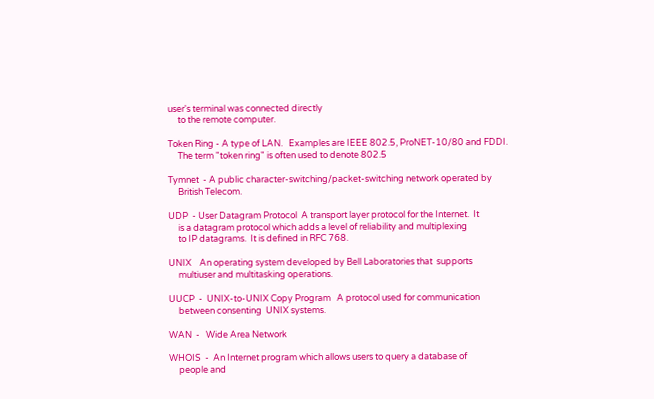user's terminal was connected directly
     to the remote computer.

Token Ring - A type of LAN.   Examples are IEEE 802.5, ProNET-10/80 and FDDI.
     The term "token ring" is often used to denote 802.5

Tymnet  - A public character-switching/packet-switching network operated by
     British Telecom.

UDP  - User Datagram Protocol  A transport layer protocol for the Internet.  It
     is a datagram protocol which adds a level of reliability and multiplexing
     to IP datagrams.  It is defined in RFC 768.

UNIX    An operating system developed by Bell Laboratories that  supports
     multiuser and multitasking operations.

UUCP  -  UNIX-to-UNIX Copy Program   A protocol used for communication
     between consenting  UNIX systems.

WAN  -   Wide Area Network

WHOIS  -  An Internet program which allows users to query a database of
     people and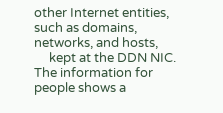other Internet entities, such as domains, networks, and hosts,
     kept at the DDN NIC.  The information for  people shows a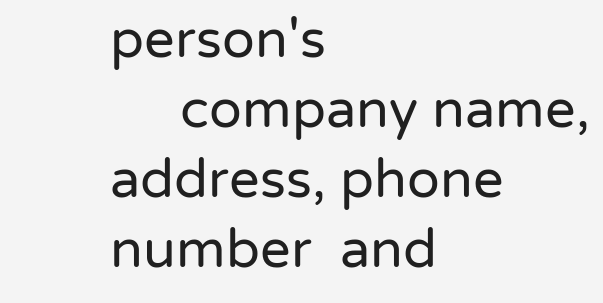person's
     company name, address, phone number  and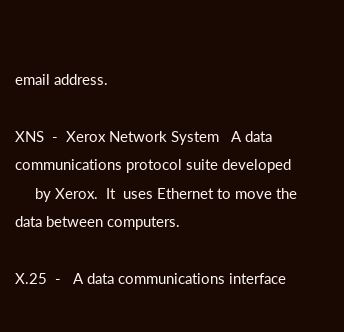email address.

XNS  -  Xerox Network System   A data communications protocol suite developed
     by Xerox.  It  uses Ethernet to move the data between computers.

X.25  -   A data communications interface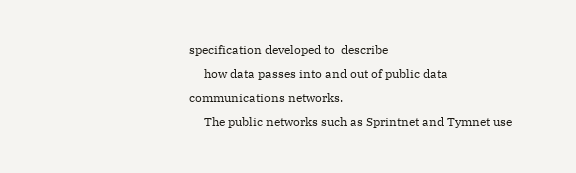specification developed to  describe
     how data passes into and out of public data communications networks.
     The public networks such as Sprintnet and Tymnet use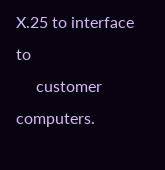X.25 to interface to
     customer computers.